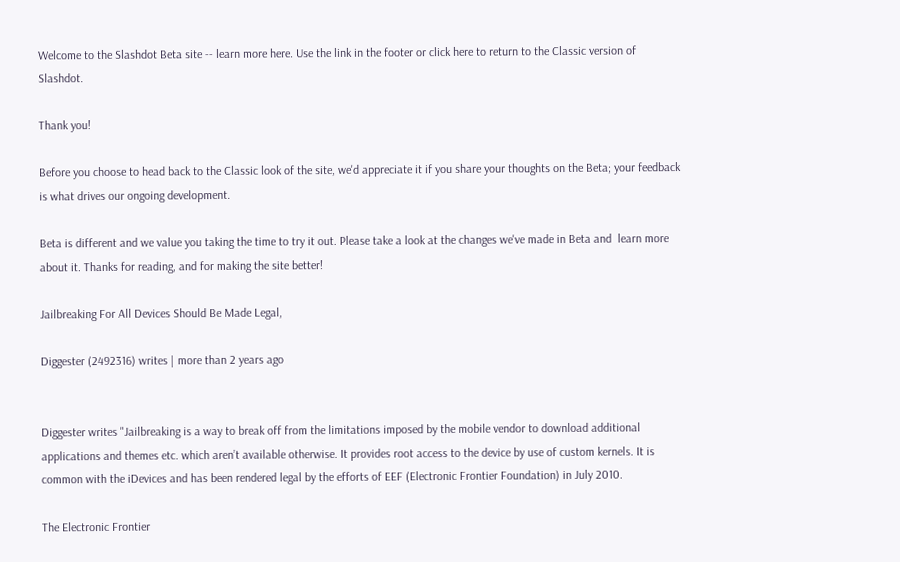Welcome to the Slashdot Beta site -- learn more here. Use the link in the footer or click here to return to the Classic version of Slashdot.

Thank you!

Before you choose to head back to the Classic look of the site, we'd appreciate it if you share your thoughts on the Beta; your feedback is what drives our ongoing development.

Beta is different and we value you taking the time to try it out. Please take a look at the changes we've made in Beta and  learn more about it. Thanks for reading, and for making the site better!

Jailbreaking For All Devices Should Be Made Legal,

Diggester (2492316) writes | more than 2 years ago


Diggester writes "Jailbreaking is a way to break off from the limitations imposed by the mobile vendor to download additional applications and themes etc. which aren’t available otherwise. It provides root access to the device by use of custom kernels. It is common with the iDevices and has been rendered legal by the efforts of EEF (Electronic Frontier Foundation) in July 2010.

The Electronic Frontier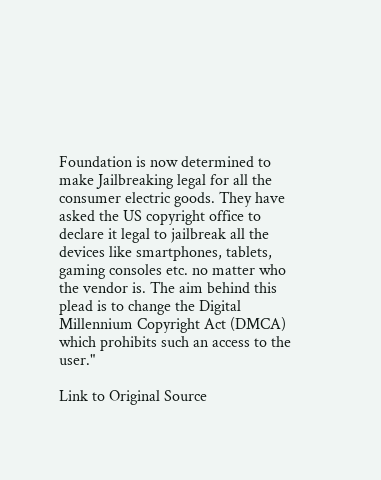Foundation is now determined to make Jailbreaking legal for all the consumer electric goods. They have asked the US copyright office to declare it legal to jailbreak all the devices like smartphones, tablets, gaming consoles etc. no matter who the vendor is. The aim behind this plead is to change the Digital Millennium Copyright Act (DMCA) which prohibits such an access to the user."

Link to Original Source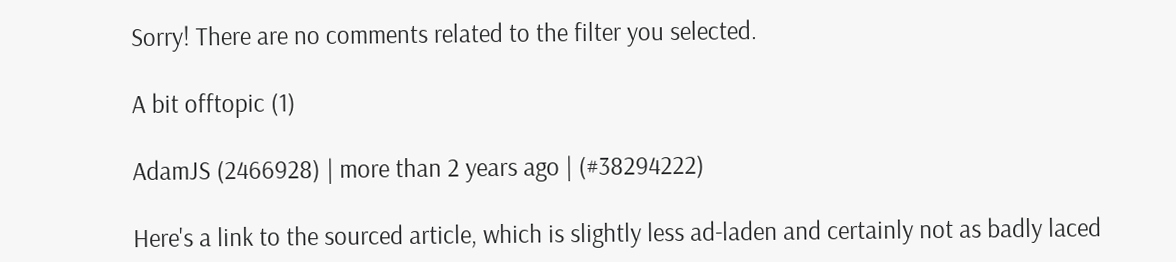Sorry! There are no comments related to the filter you selected.

A bit offtopic (1)

AdamJS (2466928) | more than 2 years ago | (#38294222)

Here's a link to the sourced article, which is slightly less ad-laden and certainly not as badly laced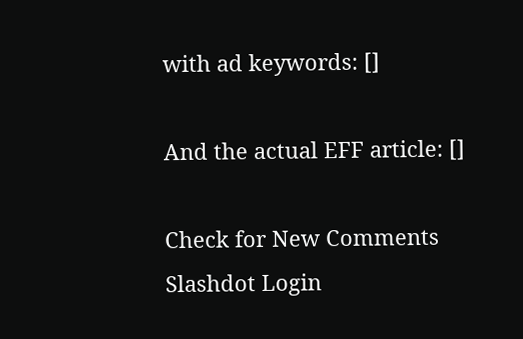with ad keywords: []

And the actual EFF article: []

Check for New Comments
Slashdot Login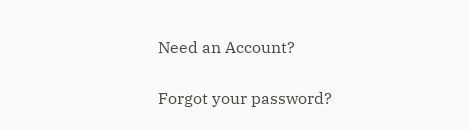Need an Account?

Forgot your password?